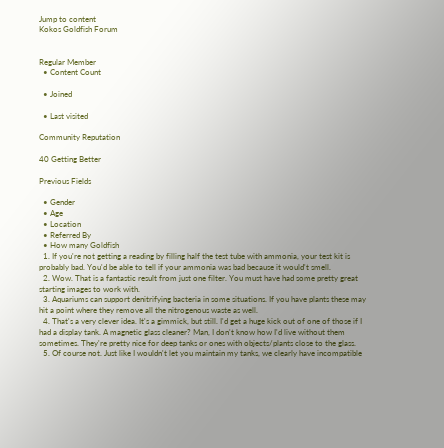Jump to content
Kokos Goldfish Forum


Regular Member
  • Content Count

  • Joined

  • Last visited

Community Reputation

40 Getting Better

Previous Fields

  • Gender
  • Age
  • Location
  • Referred By
  • How many Goldfish
  1. If you're not getting a reading by filling half the test tube with ammonia, your test kit is probably bad. You'd be able to tell if your ammonia was bad because it would't smell.
  2. Wow. That is a fantastic result from just one filter. You must have had some pretty great starting images to work with.
  3. Aquariums can support denitrifying bacteria in some situations. If you have plants these may hit a point where they remove all the nitrogenous waste as well.
  4. That's a very clever idea. It's a gimmick, but still. I'd get a huge kick out of one of those if I had a display tank. A magnetic glass cleaner? Man, I don't know how I'd live without them sometimes. They're pretty nice for deep tanks or ones with objects/plants close to the glass.
  5. Of course not. Just like I wouldn't let you maintain my tanks, we clearly have incompatible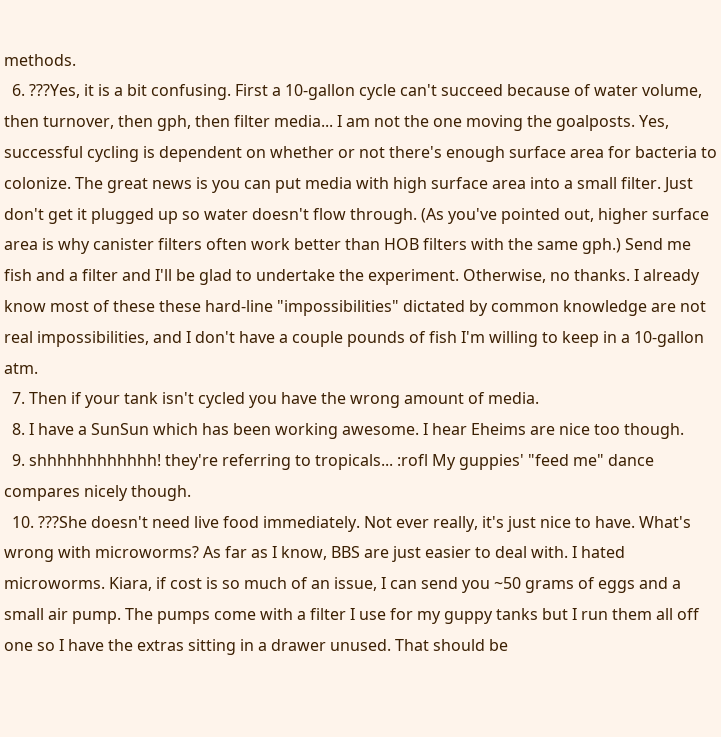methods.
  6. ???Yes, it is a bit confusing. First a 10-gallon cycle can't succeed because of water volume, then turnover, then gph, then filter media... I am not the one moving the goalposts. Yes, successful cycling is dependent on whether or not there's enough surface area for bacteria to colonize. The great news is you can put media with high surface area into a small filter. Just don't get it plugged up so water doesn't flow through. (As you've pointed out, higher surface area is why canister filters often work better than HOB filters with the same gph.) Send me fish and a filter and I'll be glad to undertake the experiment. Otherwise, no thanks. I already know most of these these hard-line "impossibilities" dictated by common knowledge are not real impossibilities, and I don't have a couple pounds of fish I'm willing to keep in a 10-gallon atm.
  7. Then if your tank isn't cycled you have the wrong amount of media.
  8. I have a SunSun which has been working awesome. I hear Eheims are nice too though.
  9. shhhhhhhhhhhh! they're referring to tropicals... :rofl My guppies' "feed me" dance compares nicely though.
  10. ???She doesn't need live food immediately. Not ever really, it's just nice to have. What's wrong with microworms? As far as I know, BBS are just easier to deal with. I hated microworms. Kiara, if cost is so much of an issue, I can send you ~50 grams of eggs and a small air pump. The pumps come with a filter I use for my guppy tanks but I run them all off one so I have the extras sitting in a drawer unused. That should be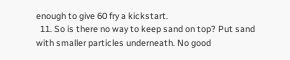enough to give 60 fry a kickstart.
  11. So is there no way to keep sand on top? Put sand with smaller particles underneath. No good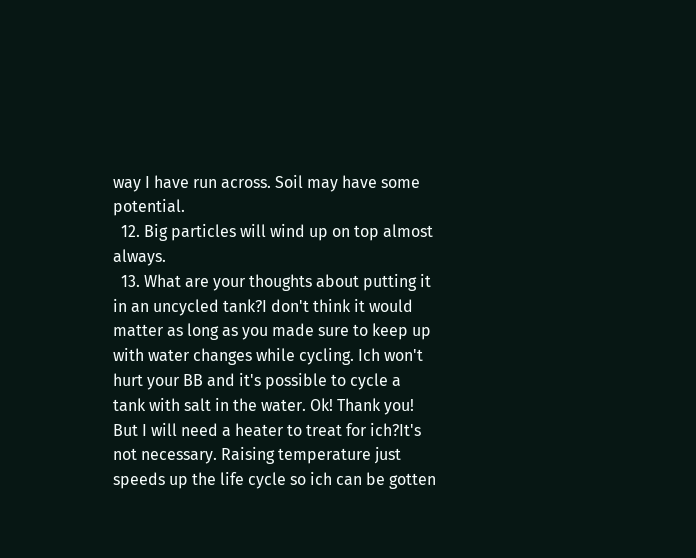way I have run across. Soil may have some potential.
  12. Big particles will wind up on top almost always.
  13. What are your thoughts about putting it in an uncycled tank?I don't think it would matter as long as you made sure to keep up with water changes while cycling. Ich won't hurt your BB and it's possible to cycle a tank with salt in the water. Ok! Thank you! But I will need a heater to treat for ich?It's not necessary. Raising temperature just speeds up the life cycle so ich can be gotten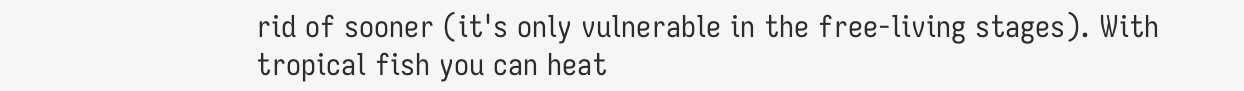rid of sooner (it's only vulnerable in the free-living stages). With tropical fish you can heat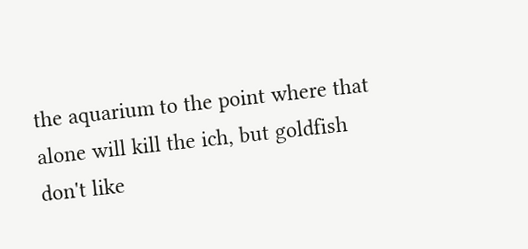the aquarium to the point where that alone will kill the ich, but goldfish don't like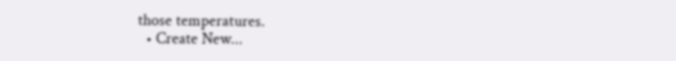those temperatures.
  • Create New...